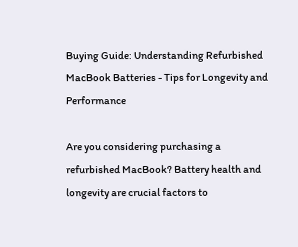Buying Guide: Understanding Refurbished MacBook Batteries - Tips for Longevity and Performance

Are you considering purchasing a refurbished MacBook? Battery health and longevity are crucial factors to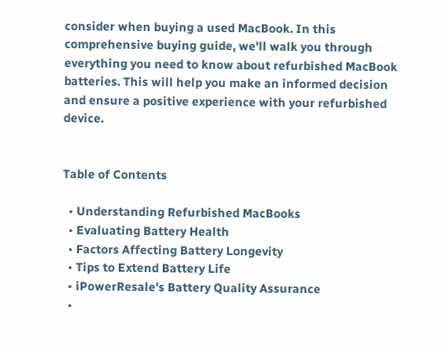consider when buying a used MacBook. In this comprehensive buying guide, we'll walk you through everything you need to know about refurbished MacBook batteries. This will help you make an informed decision and ensure a positive experience with your refurbished device.


Table of Contents

  • Understanding Refurbished MacBooks
  • Evaluating Battery Health
  • Factors Affecting Battery Longevity
  • Tips to Extend Battery Life
  • iPowerResale's Battery Quality Assurance
  •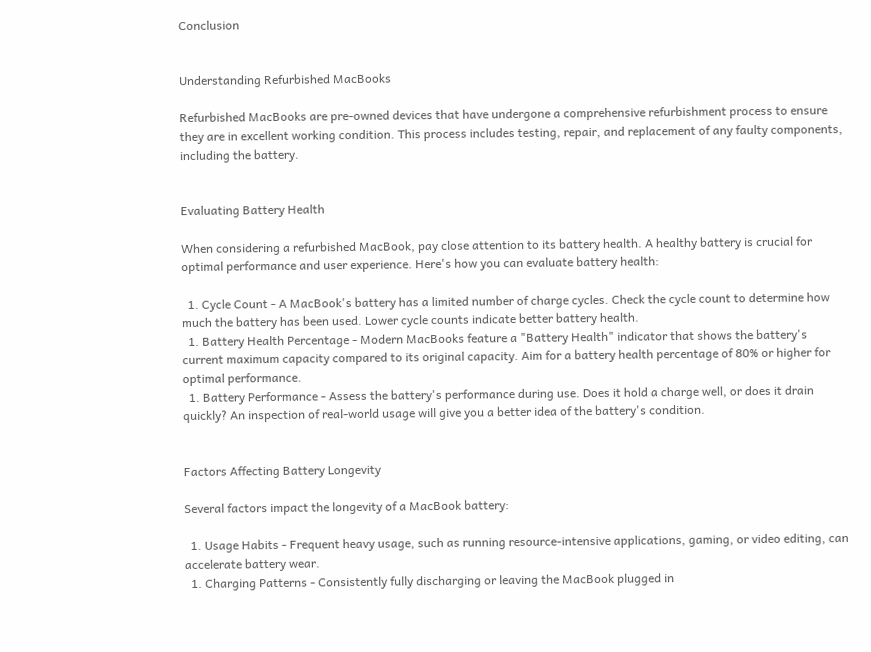Conclusion


Understanding Refurbished MacBooks

Refurbished MacBooks are pre-owned devices that have undergone a comprehensive refurbishment process to ensure they are in excellent working condition. This process includes testing, repair, and replacement of any faulty components, including the battery.


Evaluating Battery Health

When considering a refurbished MacBook, pay close attention to its battery health. A healthy battery is crucial for optimal performance and user experience. Here's how you can evaluate battery health:

  1. Cycle Count - A MacBook's battery has a limited number of charge cycles. Check the cycle count to determine how much the battery has been used. Lower cycle counts indicate better battery health.
  1. Battery Health Percentage - Modern MacBooks feature a "Battery Health" indicator that shows the battery's current maximum capacity compared to its original capacity. Aim for a battery health percentage of 80% or higher for optimal performance.
  1. Battery Performance - Assess the battery's performance during use. Does it hold a charge well, or does it drain quickly? An inspection of real-world usage will give you a better idea of the battery's condition.


Factors Affecting Battery Longevity

Several factors impact the longevity of a MacBook battery:

  1. Usage Habits - Frequent heavy usage, such as running resource-intensive applications, gaming, or video editing, can accelerate battery wear.
  1. Charging Patterns - Consistently fully discharging or leaving the MacBook plugged in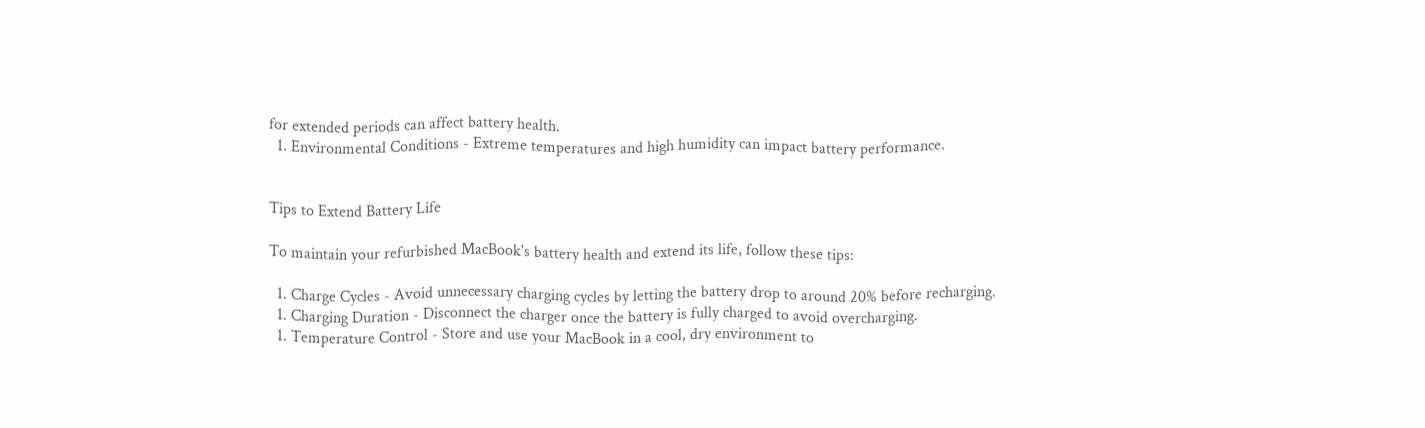for extended periods can affect battery health.
  1. Environmental Conditions - Extreme temperatures and high humidity can impact battery performance.


Tips to Extend Battery Life

To maintain your refurbished MacBook's battery health and extend its life, follow these tips:

  1. Charge Cycles - Avoid unnecessary charging cycles by letting the battery drop to around 20% before recharging.
  1. Charging Duration - Disconnect the charger once the battery is fully charged to avoid overcharging.
  1. Temperature Control - Store and use your MacBook in a cool, dry environment to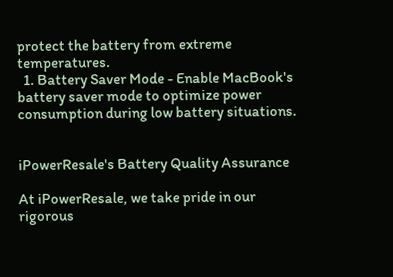protect the battery from extreme temperatures.
  1. Battery Saver Mode - Enable MacBook's battery saver mode to optimize power consumption during low battery situations.


iPowerResale's Battery Quality Assurance

At iPowerResale, we take pride in our rigorous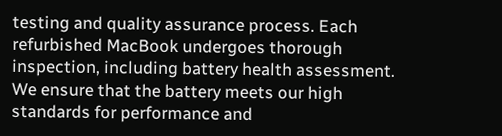testing and quality assurance process. Each refurbished MacBook undergoes thorough inspection, including battery health assessment. We ensure that the battery meets our high standards for performance and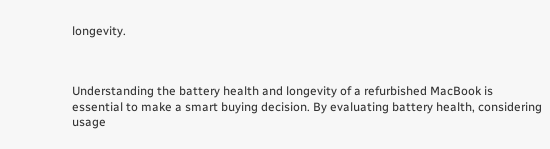longevity.



Understanding the battery health and longevity of a refurbished MacBook is essential to make a smart buying decision. By evaluating battery health, considering usage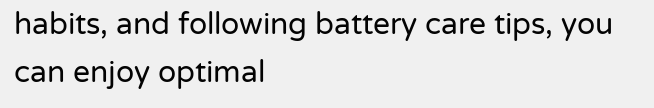habits, and following battery care tips, you can enjoy optimal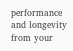performance and longevity from your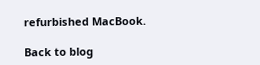refurbished MacBook.

Back to blog